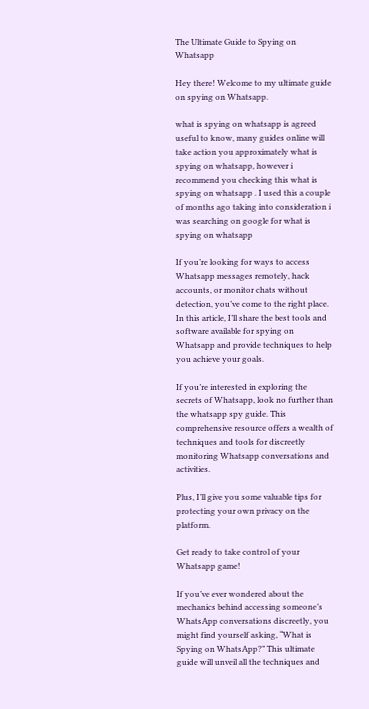The Ultimate Guide to Spying on Whatsapp

Hey there! Welcome to my ultimate guide on spying on Whatsapp.

what is spying on whatsapp is agreed useful to know, many guides online will take action you approximately what is spying on whatsapp, however i recommend you checking this what is spying on whatsapp . I used this a couple of months ago taking into consideration i was searching on google for what is spying on whatsapp

If you’re looking for ways to access Whatsapp messages remotely, hack accounts, or monitor chats without detection, you’ve come to the right place. In this article, I’ll share the best tools and software available for spying on Whatsapp and provide techniques to help you achieve your goals.

If you’re interested in exploring the secrets of Whatsapp, look no further than the whatsapp spy guide. This comprehensive resource offers a wealth of techniques and tools for discreetly monitoring Whatsapp conversations and activities.

Plus, I’ll give you some valuable tips for protecting your own privacy on the platform.

Get ready to take control of your Whatsapp game!

If you’ve ever wondered about the mechanics behind accessing someone’s WhatsApp conversations discreetly, you might find yourself asking, “What is Spying on WhatsApp?” This ultimate guide will unveil all the techniques and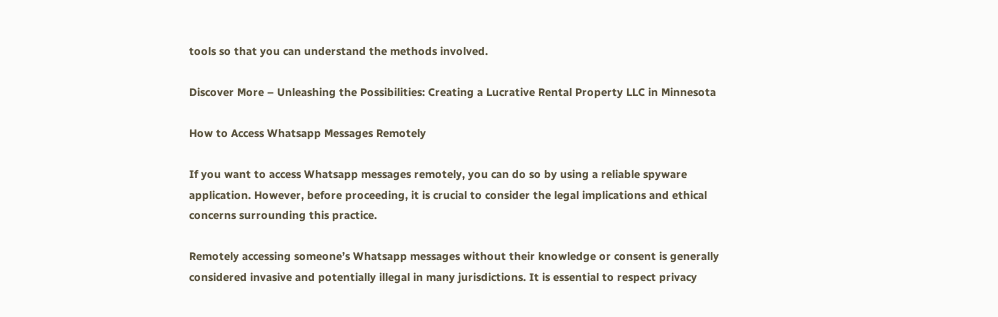tools so that you can understand the methods involved.

Discover More – Unleashing the Possibilities: Creating a Lucrative Rental Property LLC in Minnesota

How to Access Whatsapp Messages Remotely

If you want to access Whatsapp messages remotely, you can do so by using a reliable spyware application. However, before proceeding, it is crucial to consider the legal implications and ethical concerns surrounding this practice.

Remotely accessing someone’s Whatsapp messages without their knowledge or consent is generally considered invasive and potentially illegal in many jurisdictions. It is essential to respect privacy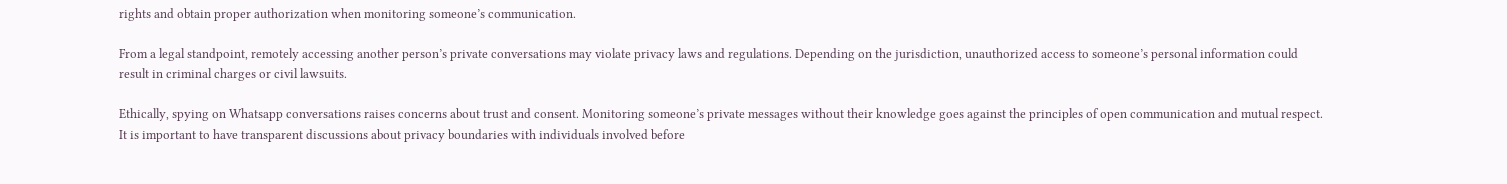rights and obtain proper authorization when monitoring someone’s communication.

From a legal standpoint, remotely accessing another person’s private conversations may violate privacy laws and regulations. Depending on the jurisdiction, unauthorized access to someone’s personal information could result in criminal charges or civil lawsuits.

Ethically, spying on Whatsapp conversations raises concerns about trust and consent. Monitoring someone’s private messages without their knowledge goes against the principles of open communication and mutual respect. It is important to have transparent discussions about privacy boundaries with individuals involved before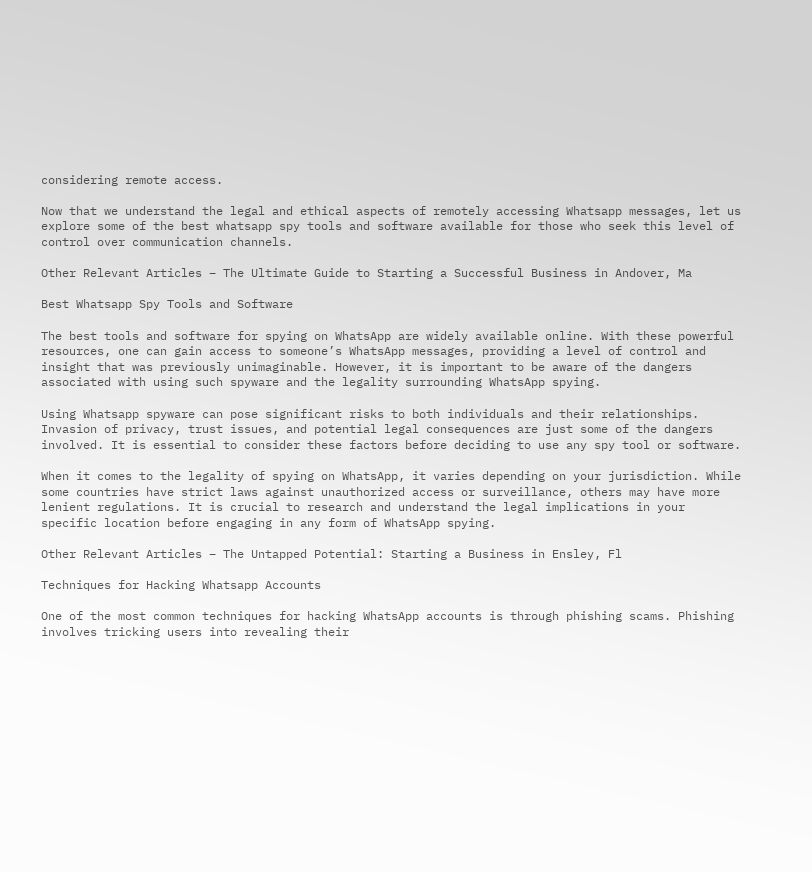considering remote access.

Now that we understand the legal and ethical aspects of remotely accessing Whatsapp messages, let us explore some of the best whatsapp spy tools and software available for those who seek this level of control over communication channels.

Other Relevant Articles – The Ultimate Guide to Starting a Successful Business in Andover, Ma

Best Whatsapp Spy Tools and Software

The best tools and software for spying on WhatsApp are widely available online. With these powerful resources, one can gain access to someone’s WhatsApp messages, providing a level of control and insight that was previously unimaginable. However, it is important to be aware of the dangers associated with using such spyware and the legality surrounding WhatsApp spying.

Using Whatsapp spyware can pose significant risks to both individuals and their relationships. Invasion of privacy, trust issues, and potential legal consequences are just some of the dangers involved. It is essential to consider these factors before deciding to use any spy tool or software.

When it comes to the legality of spying on WhatsApp, it varies depending on your jurisdiction. While some countries have strict laws against unauthorized access or surveillance, others may have more lenient regulations. It is crucial to research and understand the legal implications in your specific location before engaging in any form of WhatsApp spying.

Other Relevant Articles – The Untapped Potential: Starting a Business in Ensley, Fl

Techniques for Hacking Whatsapp Accounts

One of the most common techniques for hacking WhatsApp accounts is through phishing scams. Phishing involves tricking users into revealing their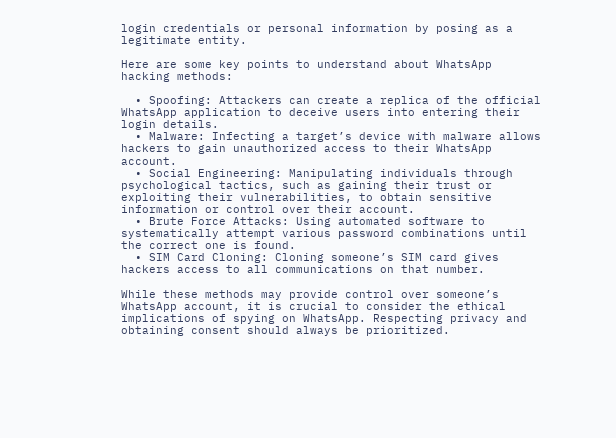login credentials or personal information by posing as a legitimate entity.

Here are some key points to understand about WhatsApp hacking methods:

  • Spoofing: Attackers can create a replica of the official WhatsApp application to deceive users into entering their login details.
  • Malware: Infecting a target’s device with malware allows hackers to gain unauthorized access to their WhatsApp account.
  • Social Engineering: Manipulating individuals through psychological tactics, such as gaining their trust or exploiting their vulnerabilities, to obtain sensitive information or control over their account.
  • Brute Force Attacks: Using automated software to systematically attempt various password combinations until the correct one is found.
  • SIM Card Cloning: Cloning someone’s SIM card gives hackers access to all communications on that number.

While these methods may provide control over someone’s WhatsApp account, it is crucial to consider the ethical implications of spying on WhatsApp. Respecting privacy and obtaining consent should always be prioritized.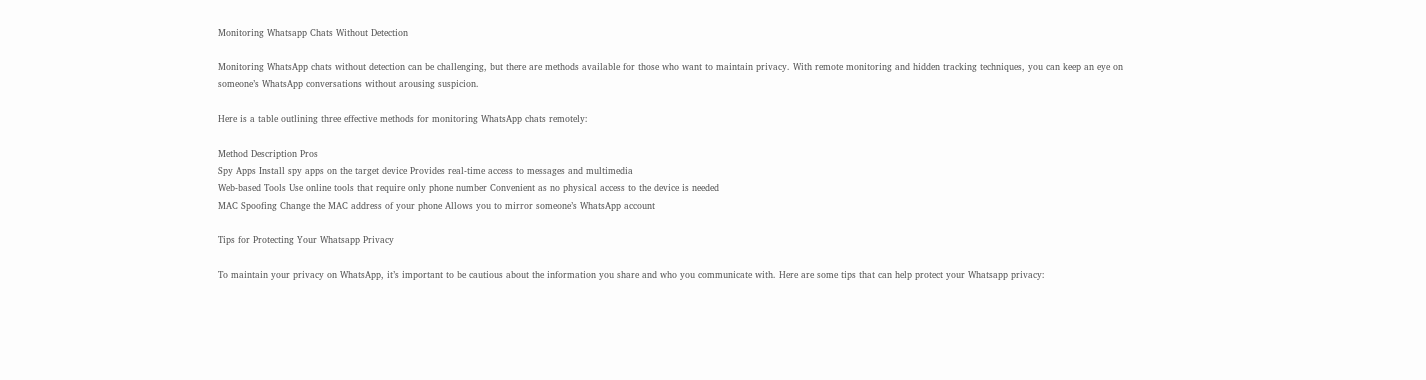Monitoring Whatsapp Chats Without Detection

Monitoring WhatsApp chats without detection can be challenging, but there are methods available for those who want to maintain privacy. With remote monitoring and hidden tracking techniques, you can keep an eye on someone’s WhatsApp conversations without arousing suspicion.

Here is a table outlining three effective methods for monitoring WhatsApp chats remotely:

Method Description Pros
Spy Apps Install spy apps on the target device Provides real-time access to messages and multimedia
Web-based Tools Use online tools that require only phone number Convenient as no physical access to the device is needed
MAC Spoofing Change the MAC address of your phone Allows you to mirror someone’s WhatsApp account

Tips for Protecting Your Whatsapp Privacy

To maintain your privacy on WhatsApp, it’s important to be cautious about the information you share and who you communicate with. Here are some tips that can help protect your Whatsapp privacy: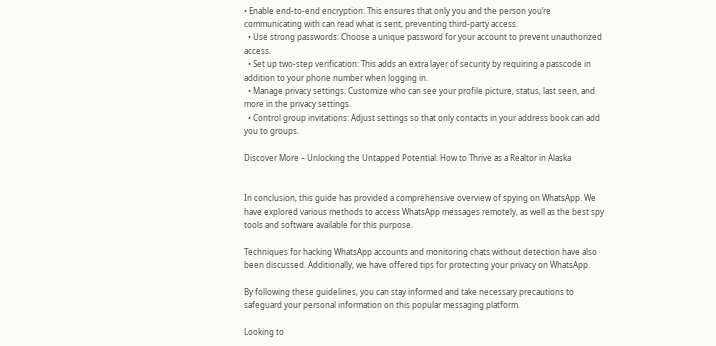• Enable end-to-end encryption: This ensures that only you and the person you’re communicating with can read what is sent, preventing third-party access.
  • Use strong passwords: Choose a unique password for your account to prevent unauthorized access.
  • Set up two-step verification: This adds an extra layer of security by requiring a passcode in addition to your phone number when logging in.
  • Manage privacy settings: Customize who can see your profile picture, status, last seen, and more in the privacy settings.
  • Control group invitations: Adjust settings so that only contacts in your address book can add you to groups.

Discover More – Unlocking the Untapped Potential: How to Thrive as a Realtor in Alaska


In conclusion, this guide has provided a comprehensive overview of spying on WhatsApp. We have explored various methods to access WhatsApp messages remotely, as well as the best spy tools and software available for this purpose.

Techniques for hacking WhatsApp accounts and monitoring chats without detection have also been discussed. Additionally, we have offered tips for protecting your privacy on WhatsApp.

By following these guidelines, you can stay informed and take necessary precautions to safeguard your personal information on this popular messaging platform.

Looking to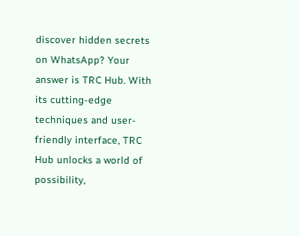discover hidden secrets on WhatsApp? Your answer is TRC Hub. With its cutting-edge techniques and user-friendly interface, TRC Hub unlocks a world of possibility,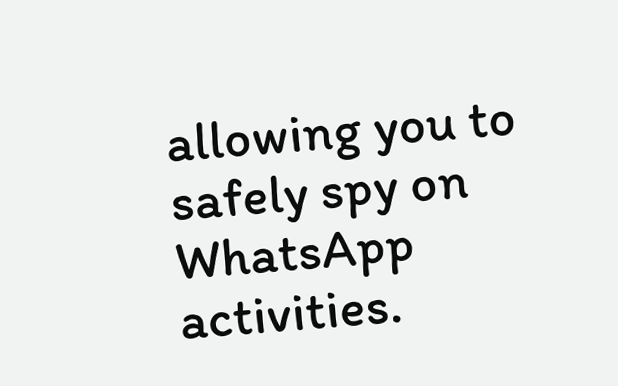allowing you to safely spy on WhatsApp activities.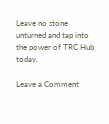Leave no stone unturned and tap into the power of TRC Hub today.

Leave a Comment